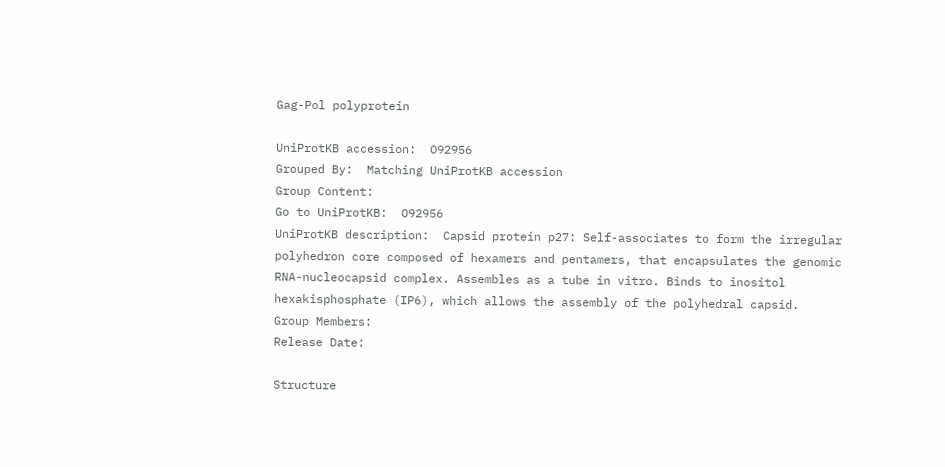Gag-Pol polyprotein

UniProtKB accession:  O92956
Grouped By:  Matching UniProtKB accession
Group Content:
Go to UniProtKB:  O92956
UniProtKB description:  Capsid protein p27: Self-associates to form the irregular polyhedron core composed of hexamers and pentamers, that encapsulates the genomic RNA-nucleocapsid complex. Assembles as a tube in vitro. Binds to inositol hexakisphosphate (IP6), which allows the assembly of the polyhedral capsid.
Group Members:
Release Date:

Structure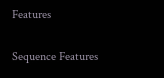Features

Sequence Features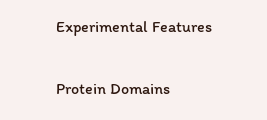Experimental Features


Protein Domains